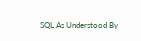SQL As Understood By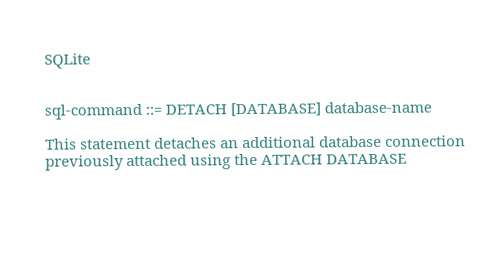SQLite


sql-command ::= DETACH [DATABASE] database-name

This statement detaches an additional database connection previously attached using the ATTACH DATABASE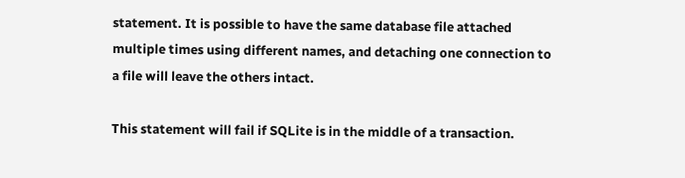statement. It is possible to have the same database file attached multiple times using different names, and detaching one connection to a file will leave the others intact.

This statement will fail if SQLite is in the middle of a transaction.